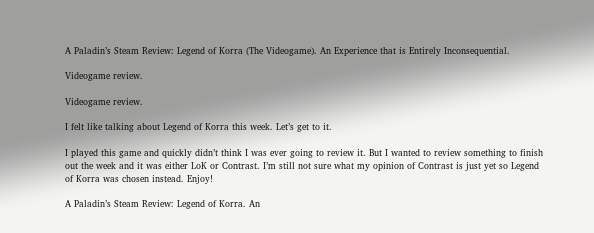A Paladin’s Steam Review: Legend of Korra (The Videogame). An Experience that is Entirely Inconsequential.

Videogame review.

Videogame review.

I felt like talking about Legend of Korra this week. Let’s get to it.

I played this game and quickly didn’t think I was ever going to review it. But I wanted to review something to finish out the week and it was either LoK or Contrast. I’m still not sure what my opinion of Contrast is just yet so Legend of Korra was chosen instead. Enjoy!

A Paladin’s Steam Review: Legend of Korra. An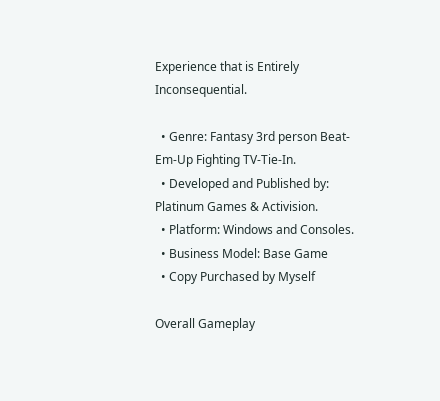Experience that is Entirely Inconsequential.

  • Genre: Fantasy 3rd person Beat-Em-Up Fighting TV-Tie-In.
  • Developed and Published by: Platinum Games & Activision.
  • Platform: Windows and Consoles.
  • Business Model: Base Game
  • Copy Purchased by Myself

Overall Gameplay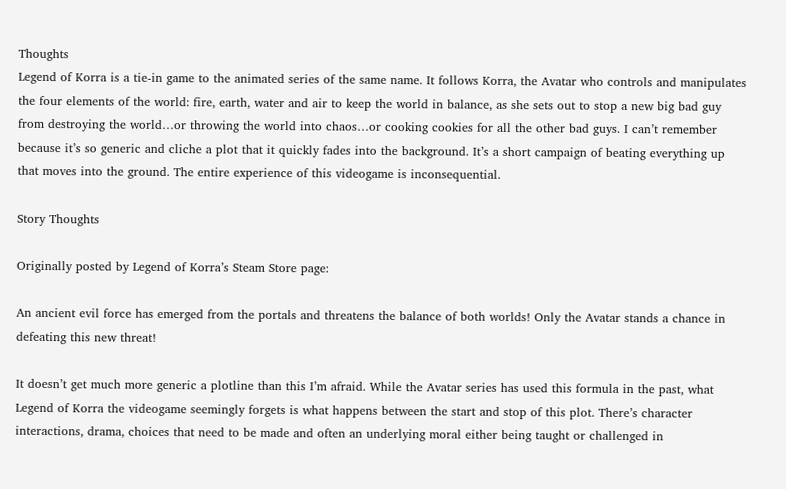Thoughts
Legend of Korra is a tie-in game to the animated series of the same name. It follows Korra, the Avatar who controls and manipulates the four elements of the world: fire, earth, water and air to keep the world in balance, as she sets out to stop a new big bad guy from destroying the world…or throwing the world into chaos…or cooking cookies for all the other bad guys. I can’t remember because it’s so generic and cliche a plot that it quickly fades into the background. It’s a short campaign of beating everything up that moves into the ground. The entire experience of this videogame is inconsequential.

Story Thoughts

Originally posted by Legend of Korra’s Steam Store page:

An ancient evil force has emerged from the portals and threatens the balance of both worlds! Only the Avatar stands a chance in defeating this new threat!

It doesn’t get much more generic a plotline than this I’m afraid. While the Avatar series has used this formula in the past, what Legend of Korra the videogame seemingly forgets is what happens between the start and stop of this plot. There’s character interactions, drama, choices that need to be made and often an underlying moral either being taught or challenged in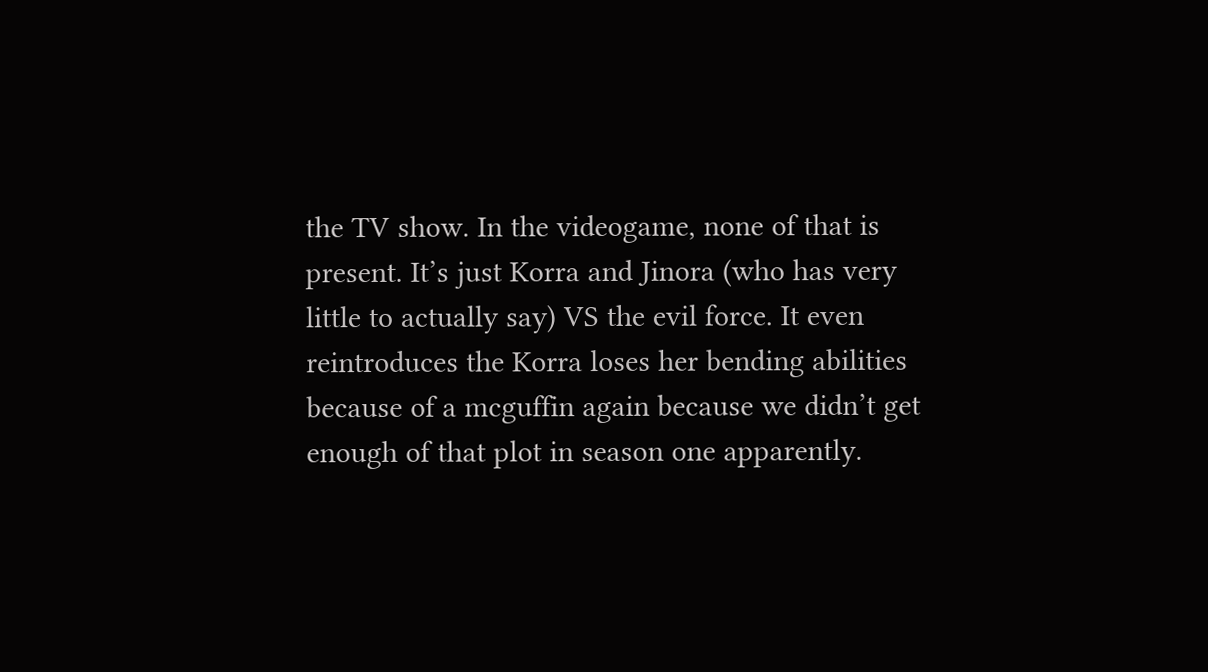the TV show. In the videogame, none of that is present. It’s just Korra and Jinora (who has very little to actually say) VS the evil force. It even reintroduces the Korra loses her bending abilities because of a mcguffin again because we didn’t get enough of that plot in season one apparently.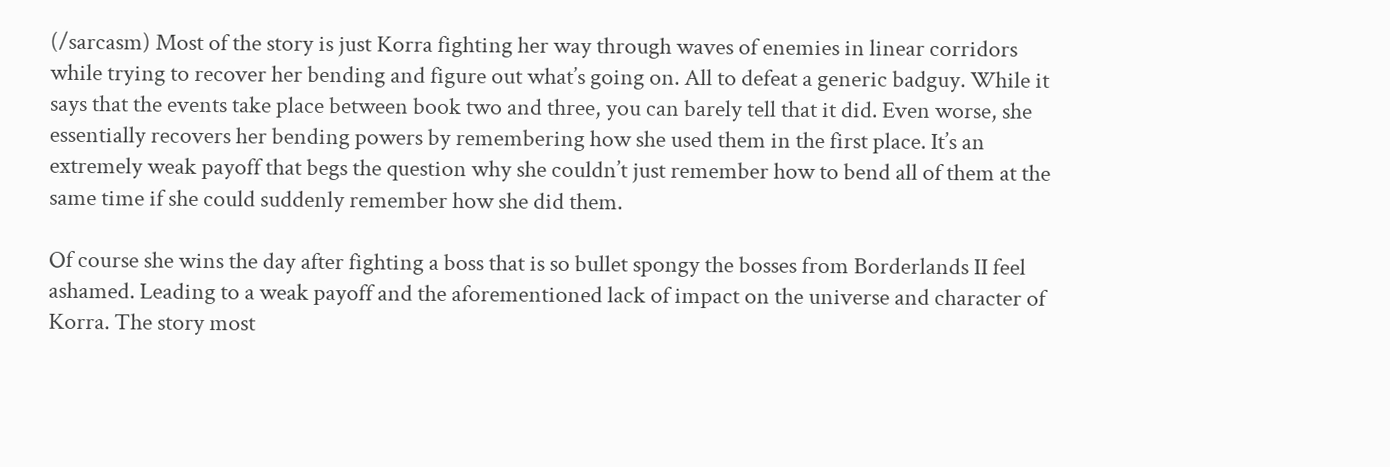(/sarcasm) Most of the story is just Korra fighting her way through waves of enemies in linear corridors while trying to recover her bending and figure out what’s going on. All to defeat a generic badguy. While it says that the events take place between book two and three, you can barely tell that it did. Even worse, she essentially recovers her bending powers by remembering how she used them in the first place. It’s an extremely weak payoff that begs the question why she couldn’t just remember how to bend all of them at the same time if she could suddenly remember how she did them.

Of course she wins the day after fighting a boss that is so bullet spongy the bosses from Borderlands II feel ashamed. Leading to a weak payoff and the aforementioned lack of impact on the universe and character of Korra. The story most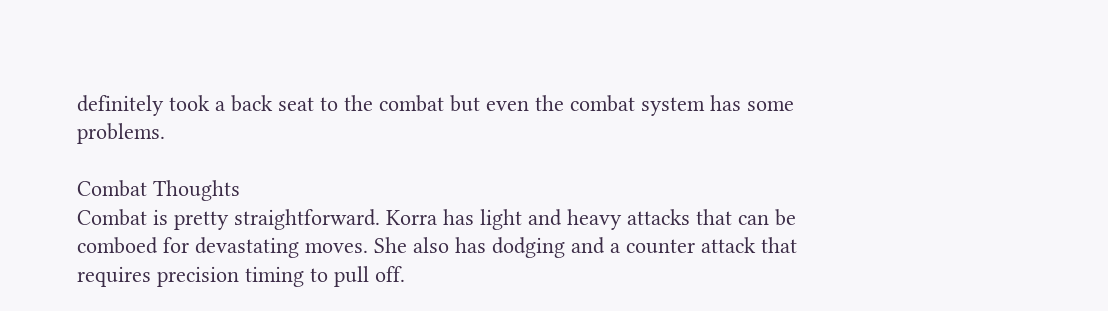definitely took a back seat to the combat but even the combat system has some problems.

Combat Thoughts
Combat is pretty straightforward. Korra has light and heavy attacks that can be comboed for devastating moves. She also has dodging and a counter attack that requires precision timing to pull off.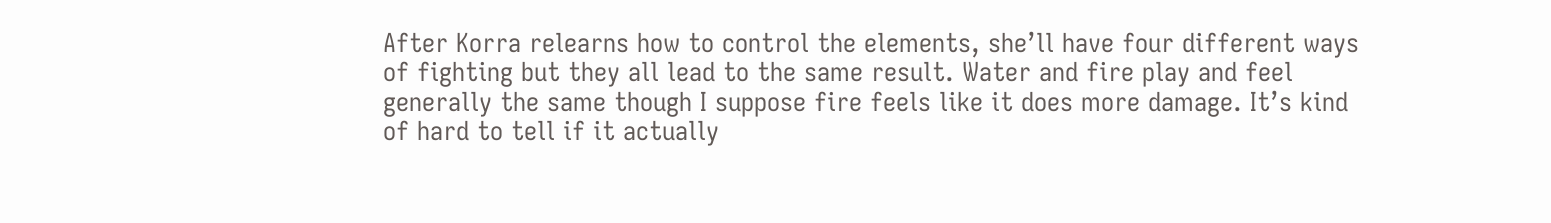After Korra relearns how to control the elements, she’ll have four different ways of fighting but they all lead to the same result. Water and fire play and feel generally the same though I suppose fire feels like it does more damage. It’s kind of hard to tell if it actually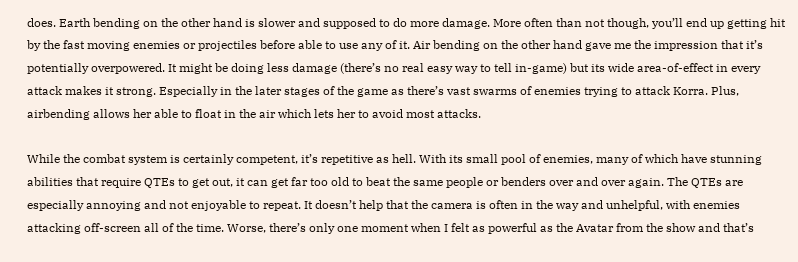does. Earth bending on the other hand is slower and supposed to do more damage. More often than not though, you’ll end up getting hit by the fast moving enemies or projectiles before able to use any of it. Air bending on the other hand gave me the impression that it’s potentially overpowered. It might be doing less damage (there’s no real easy way to tell in-game) but its wide area-of-effect in every attack makes it strong. Especially in the later stages of the game as there’s vast swarms of enemies trying to attack Korra. Plus, airbending allows her able to float in the air which lets her to avoid most attacks.

While the combat system is certainly competent, it’s repetitive as hell. With its small pool of enemies, many of which have stunning abilities that require QTEs to get out, it can get far too old to beat the same people or benders over and over again. The QTEs are especially annoying and not enjoyable to repeat. It doesn’t help that the camera is often in the way and unhelpful, with enemies attacking off-screen all of the time. Worse, there’s only one moment when I felt as powerful as the Avatar from the show and that’s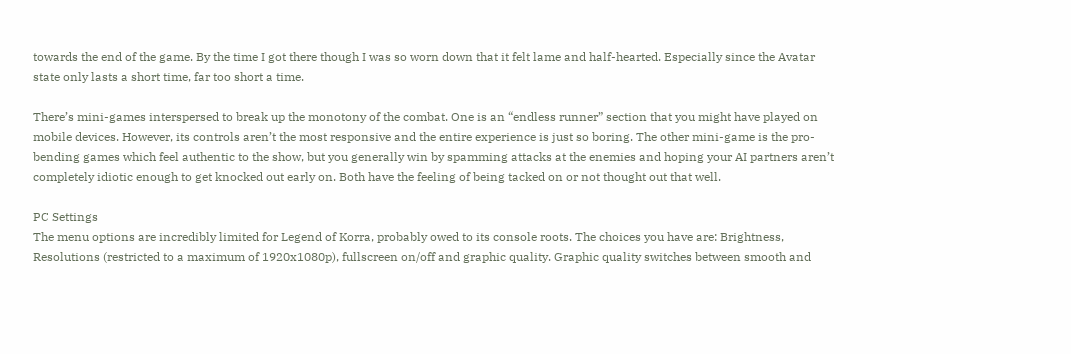towards the end of the game. By the time I got there though I was so worn down that it felt lame and half-hearted. Especially since the Avatar state only lasts a short time, far too short a time.

There’s mini-games interspersed to break up the monotony of the combat. One is an “endless runner” section that you might have played on mobile devices. However, its controls aren’t the most responsive and the entire experience is just so boring. The other mini-game is the pro-bending games which feel authentic to the show, but you generally win by spamming attacks at the enemies and hoping your AI partners aren’t completely idiotic enough to get knocked out early on. Both have the feeling of being tacked on or not thought out that well.

PC Settings
The menu options are incredibly limited for Legend of Korra, probably owed to its console roots. The choices you have are: Brightness, Resolutions (restricted to a maximum of 1920x1080p), fullscreen on/off and graphic quality. Graphic quality switches between smooth and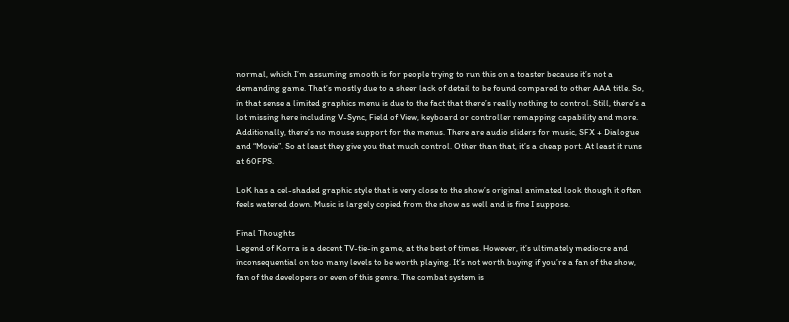normal, which I’m assuming smooth is for people trying to run this on a toaster because it’s not a demanding game. That’s mostly due to a sheer lack of detail to be found compared to other AAA title. So, in that sense a limited graphics menu is due to the fact that there’s really nothing to control. Still, there’s a lot missing here including V-Sync, Field of View, keyboard or controller remapping capability and more. Additionally, there’s no mouse support for the menus. There are audio sliders for music, SFX + Dialogue and “Movie”. So at least they give you that much control. Other than that, it’s a cheap port. At least it runs at 60FPS.

LoK has a cel-shaded graphic style that is very close to the show’s original animated look though it often feels watered down. Music is largely copied from the show as well and is fine I suppose.

Final Thoughts
Legend of Korra is a decent TV-tie-in game, at the best of times. However, it’s ultimately mediocre and inconsequential on too many levels to be worth playing. It’s not worth buying if you’re a fan of the show, fan of the developers or even of this genre. The combat system is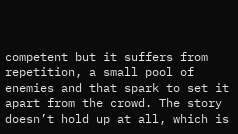competent but it suffers from repetition, a small pool of enemies and that spark to set it apart from the crowd. The story doesn’t hold up at all, which is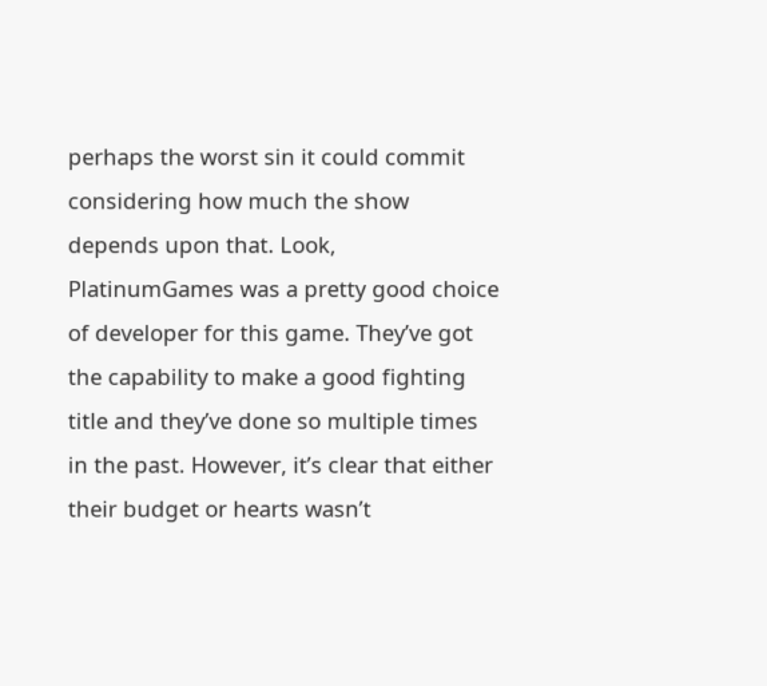perhaps the worst sin it could commit considering how much the show depends upon that. Look, PlatinumGames was a pretty good choice of developer for this game. They’ve got the capability to make a good fighting title and they’ve done so multiple times in the past. However, it’s clear that either their budget or hearts wasn’t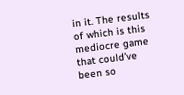in it. The results of which is this mediocre game that could’ve been so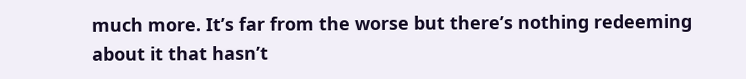much more. It’s far from the worse but there’s nothing redeeming about it that hasn’t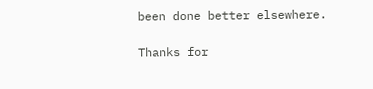been done better elsewhere.

Thanks for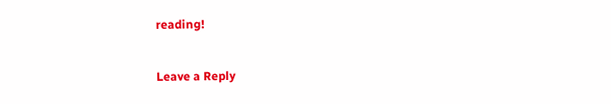reading!


Leave a Reply